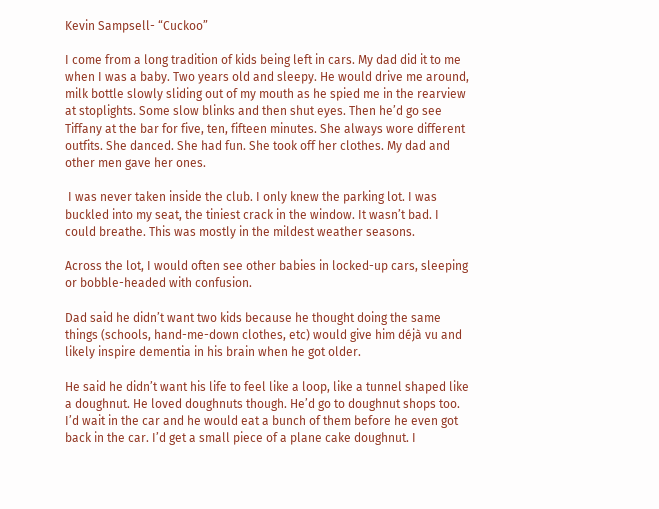Kevin Sampsell- “Cuckoo”

I come from a long tradition of kids being left in cars. My dad did it to me when I was a baby. Two years old and sleepy. He would drive me around, milk bottle slowly sliding out of my mouth as he spied me in the rearview at stoplights. Some slow blinks and then shut eyes. Then he’d go see Tiffany at the bar for five, ten, fifteen minutes. She always wore different outfits. She danced. She had fun. She took off her clothes. My dad and other men gave her ones.

 I was never taken inside the club. I only knew the parking lot. I was buckled into my seat, the tiniest crack in the window. It wasn’t bad. I could breathe. This was mostly in the mildest weather seasons.

Across the lot, I would often see other babies in locked-up cars, sleeping or bobble-headed with confusion.

Dad said he didn’t want two kids because he thought doing the same things (schools, hand-me-down clothes, etc) would give him déjà vu and likely inspire dementia in his brain when he got older.

He said he didn’t want his life to feel like a loop, like a tunnel shaped like a doughnut. He loved doughnuts though. He’d go to doughnut shops too. I’d wait in the car and he would eat a bunch of them before he even got back in the car. I’d get a small piece of a plane cake doughnut. I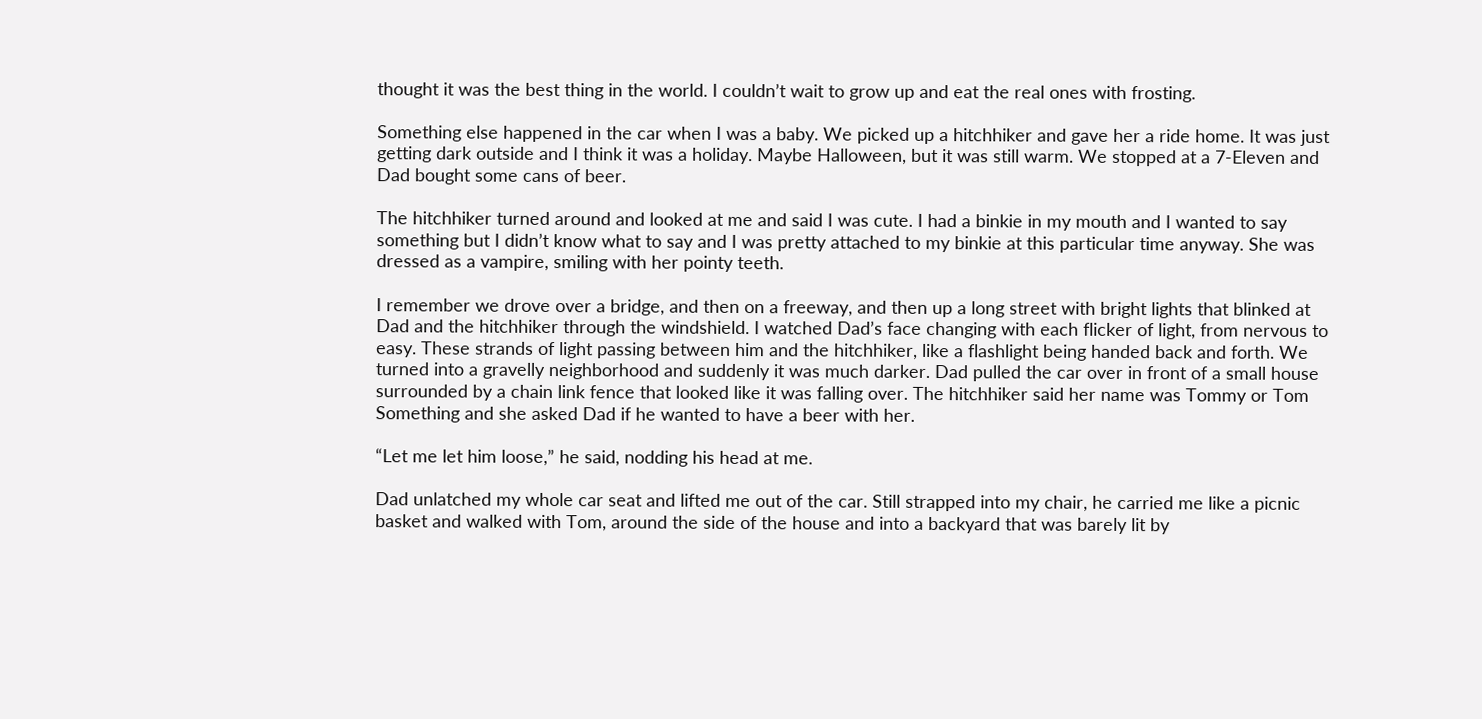thought it was the best thing in the world. I couldn’t wait to grow up and eat the real ones with frosting.

Something else happened in the car when I was a baby. We picked up a hitchhiker and gave her a ride home. It was just getting dark outside and I think it was a holiday. Maybe Halloween, but it was still warm. We stopped at a 7-Eleven and Dad bought some cans of beer.

The hitchhiker turned around and looked at me and said I was cute. I had a binkie in my mouth and I wanted to say something but I didn’t know what to say and I was pretty attached to my binkie at this particular time anyway. She was dressed as a vampire, smiling with her pointy teeth.

I remember we drove over a bridge, and then on a freeway, and then up a long street with bright lights that blinked at Dad and the hitchhiker through the windshield. I watched Dad’s face changing with each flicker of light, from nervous to easy. These strands of light passing between him and the hitchhiker, like a flashlight being handed back and forth. We turned into a gravelly neighborhood and suddenly it was much darker. Dad pulled the car over in front of a small house surrounded by a chain link fence that looked like it was falling over. The hitchhiker said her name was Tommy or Tom Something and she asked Dad if he wanted to have a beer with her.

“Let me let him loose,” he said, nodding his head at me.

Dad unlatched my whole car seat and lifted me out of the car. Still strapped into my chair, he carried me like a picnic basket and walked with Tom, around the side of the house and into a backyard that was barely lit by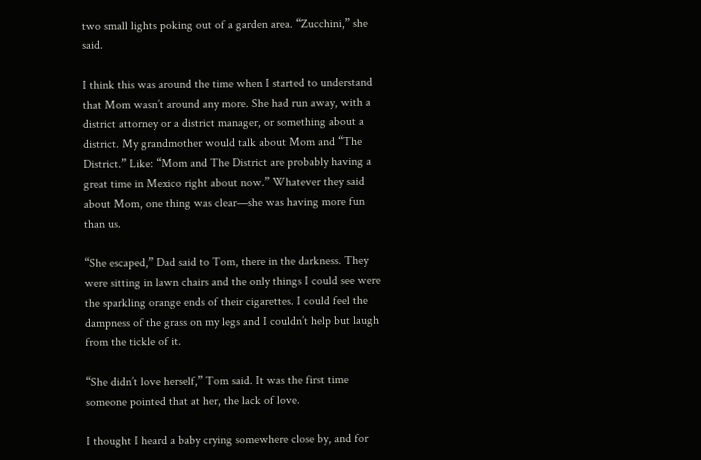two small lights poking out of a garden area. “Zucchini,” she said.

I think this was around the time when I started to understand that Mom wasn’t around any more. She had run away, with a district attorney or a district manager, or something about a district. My grandmother would talk about Mom and “The District.” Like: “Mom and The District are probably having a great time in Mexico right about now.” Whatever they said about Mom, one thing was clear—she was having more fun than us.

“She escaped,” Dad said to Tom, there in the darkness. They were sitting in lawn chairs and the only things I could see were the sparkling orange ends of their cigarettes. I could feel the dampness of the grass on my legs and I couldn’t help but laugh from the tickle of it.

“She didn’t love herself,” Tom said. It was the first time someone pointed that at her, the lack of love.

I thought I heard a baby crying somewhere close by, and for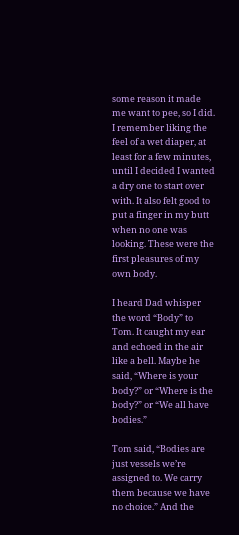some reason it made me want to pee, so I did. I remember liking the feel of a wet diaper, at least for a few minutes, until I decided I wanted a dry one to start over with. It also felt good to put a finger in my butt when no one was looking. These were the first pleasures of my own body.

I heard Dad whisper the word “Body” to Tom. It caught my ear and echoed in the air like a bell. Maybe he said, “Where is your body?” or “Where is the body?” or “We all have bodies.”

Tom said, “Bodies are just vessels we’re assigned to. We carry them because we have no choice.” And the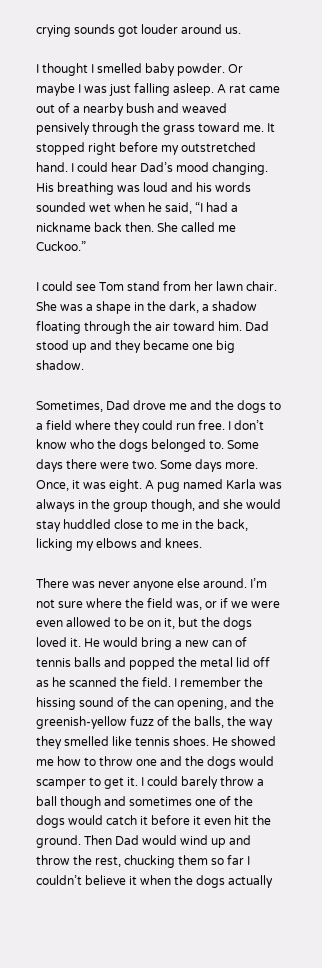crying sounds got louder around us.

I thought I smelled baby powder. Or maybe I was just falling asleep. A rat came out of a nearby bush and weaved pensively through the grass toward me. It stopped right before my outstretched hand. I could hear Dad’s mood changing. His breathing was loud and his words sounded wet when he said, “I had a nickname back then. She called me Cuckoo.”

I could see Tom stand from her lawn chair. She was a shape in the dark, a shadow floating through the air toward him. Dad stood up and they became one big shadow.

Sometimes, Dad drove me and the dogs to a field where they could run free. I don’t know who the dogs belonged to. Some days there were two. Some days more. Once, it was eight. A pug named Karla was always in the group though, and she would stay huddled close to me in the back, licking my elbows and knees.

There was never anyone else around. I’m not sure where the field was, or if we were even allowed to be on it, but the dogs loved it. He would bring a new can of tennis balls and popped the metal lid off as he scanned the field. I remember the hissing sound of the can opening, and the greenish-yellow fuzz of the balls, the way they smelled like tennis shoes. He showed me how to throw one and the dogs would scamper to get it. I could barely throw a ball though and sometimes one of the dogs would catch it before it even hit the ground. Then Dad would wind up and throw the rest, chucking them so far I couldn’t believe it when the dogs actually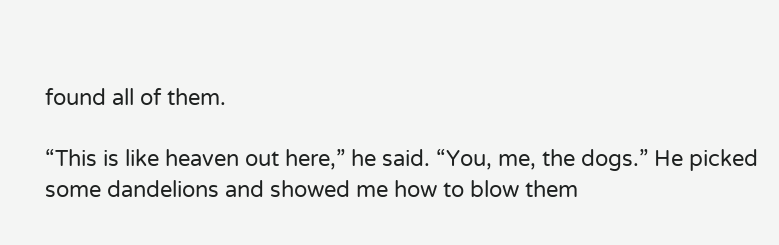found all of them.

“This is like heaven out here,” he said. “You, me, the dogs.” He picked some dandelions and showed me how to blow them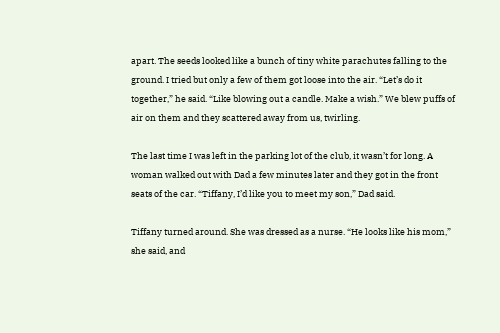apart. The seeds looked like a bunch of tiny white parachutes falling to the ground. I tried but only a few of them got loose into the air. “Let’s do it together,” he said. “Like blowing out a candle. Make a wish.” We blew puffs of air on them and they scattered away from us, twirling.

The last time I was left in the parking lot of the club, it wasn’t for long. A woman walked out with Dad a few minutes later and they got in the front seats of the car. “Tiffany, I’d like you to meet my son,” Dad said.

Tiffany turned around. She was dressed as a nurse. “He looks like his mom,” she said, and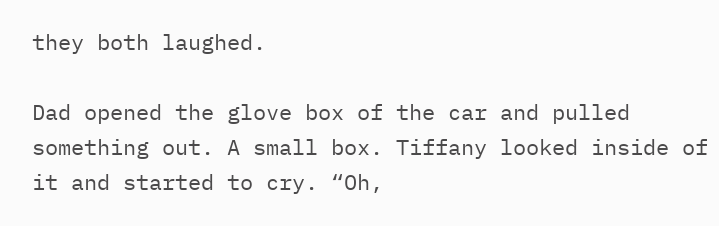they both laughed.

Dad opened the glove box of the car and pulled something out. A small box. Tiffany looked inside of it and started to cry. “Oh,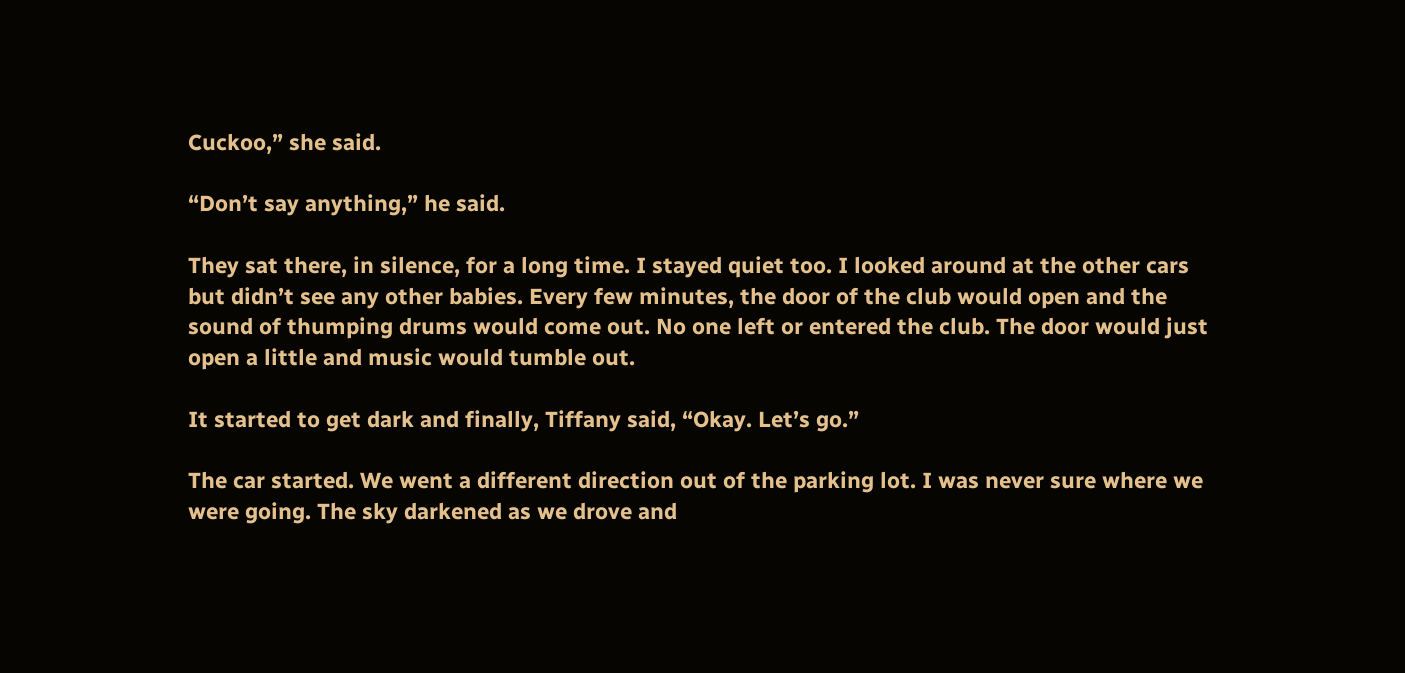Cuckoo,” she said.

“Don’t say anything,” he said.

They sat there, in silence, for a long time. I stayed quiet too. I looked around at the other cars but didn’t see any other babies. Every few minutes, the door of the club would open and the sound of thumping drums would come out. No one left or entered the club. The door would just open a little and music would tumble out.

It started to get dark and finally, Tiffany said, “Okay. Let’s go.”

The car started. We went a different direction out of the parking lot. I was never sure where we were going. The sky darkened as we drove and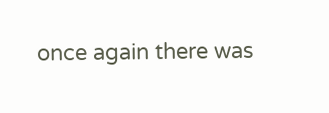once again there was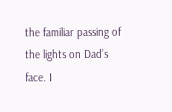the familiar passing of the lights on Dad’s face. I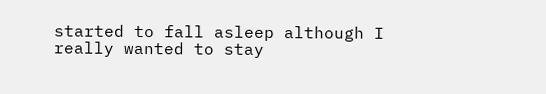started to fall asleep although I really wanted to stay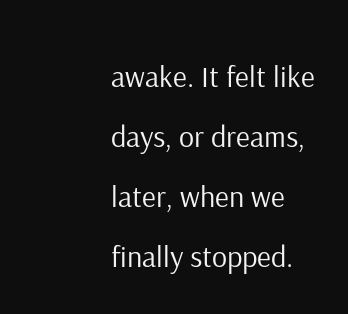awake. It felt like days, or dreams, later, when we finally stopped.